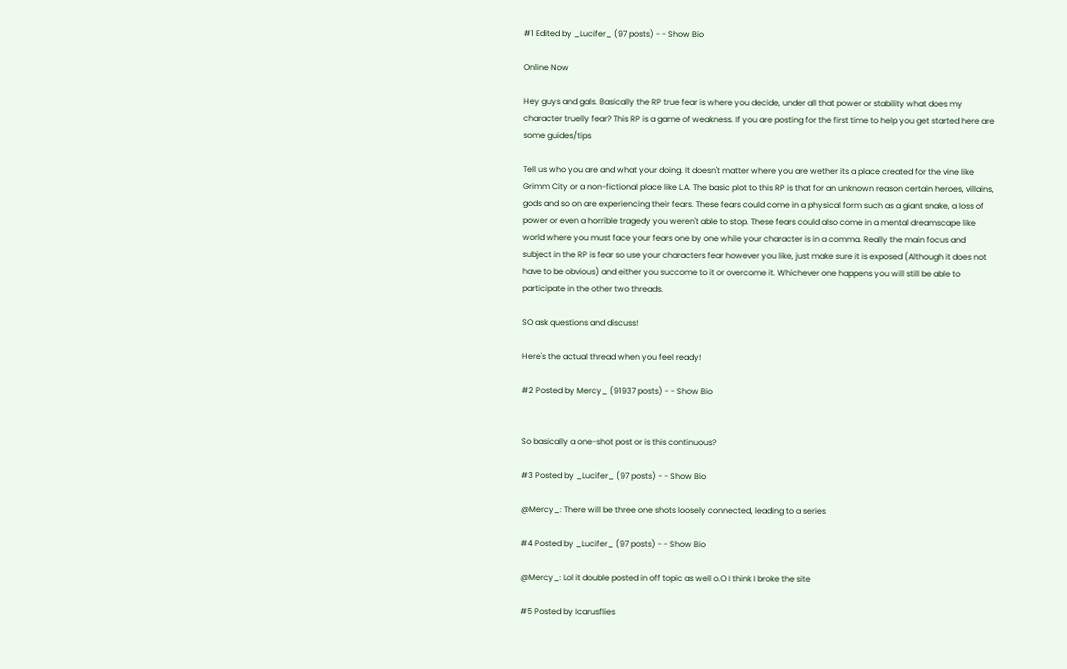#1 Edited by _Lucifer_ (97 posts) - - Show Bio

Online Now

Hey guys and gals. Basically the RP true fear is where you decide, under all that power or stability what does my character truelly fear? This RP is a game of weakness. If you are posting for the first time to help you get started here are some guides/tips

Tell us who you are and what your doing. It doesn't matter where you are wether its a place created for the vine like Grimm City or a non-fictional place like L.A. The basic plot to this RP is that for an unknown reason certain heroes, villains, gods and so on are experiencing their fears. These fears could come in a physical form such as a giant snake, a loss of power or even a horrible tragedy you weren't able to stop. These fears could also come in a mental dreamscape like world where you must face your fears one by one while your character is in a comma. Really the main focus and subject in the RP is fear so use your characters fear however you like, just make sure it is exposed (Although it does not have to be obvious) and either you succome to it or overcome it. Whichever one happens you will still be able to participate in the other two threads.

SO ask questions and discuss!

Here's the actual thread when you feel ready!

#2 Posted by Mercy_ (91937 posts) - - Show Bio


So basically a one-shot post or is this continuous?

#3 Posted by _Lucifer_ (97 posts) - - Show Bio

@Mercy_: There will be three one shots loosely connected, leading to a series

#4 Posted by _Lucifer_ (97 posts) - - Show Bio

@Mercy_: Lol it double posted in off topic as well o.O I think I broke the site

#5 Posted by Icarusflies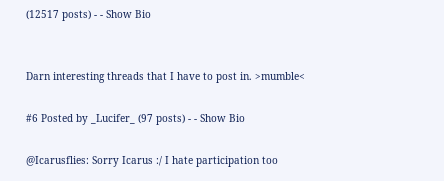(12517 posts) - - Show Bio


Darn interesting threads that I have to post in. >mumble<

#6 Posted by _Lucifer_ (97 posts) - - Show Bio

@Icarusflies: Sorry Icarus :/ I hate participation too